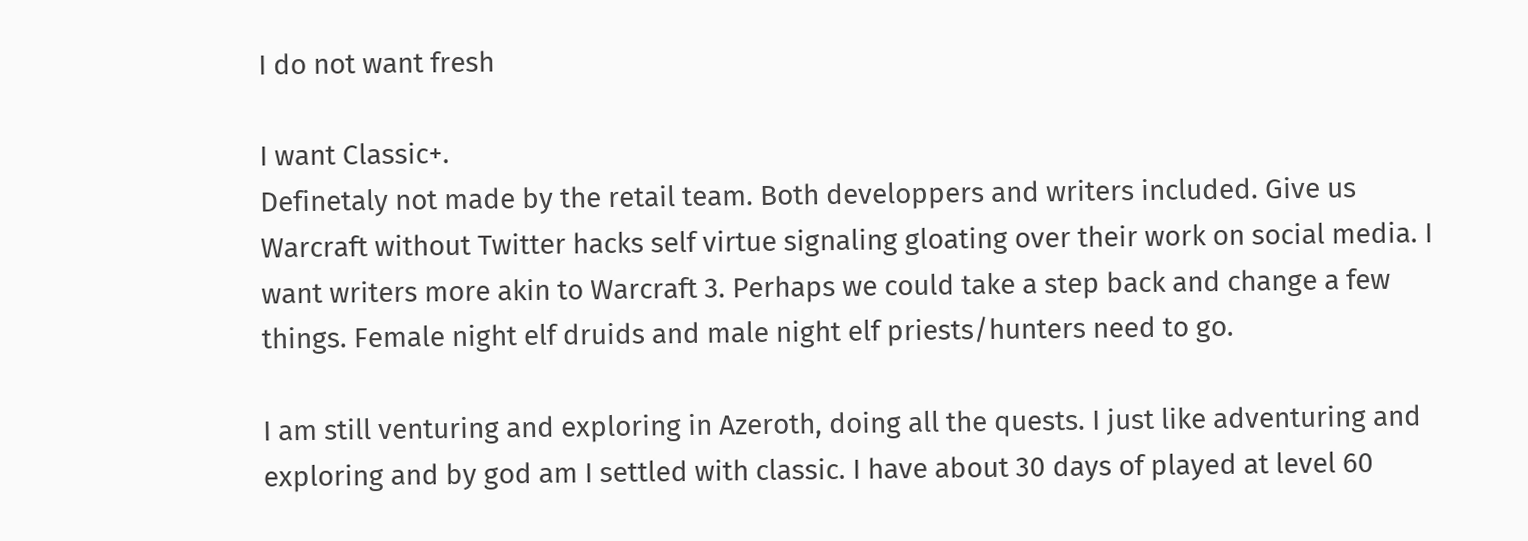I do not want fresh

I want Classic+.
Definetaly not made by the retail team. Both developpers and writers included. Give us Warcraft without Twitter hacks self virtue signaling gloating over their work on social media. I want writers more akin to Warcraft 3. Perhaps we could take a step back and change a few things. Female night elf druids and male night elf priests/hunters need to go.

I am still venturing and exploring in Azeroth, doing all the quests. I just like adventuring and exploring and by god am I settled with classic. I have about 30 days of played at level 60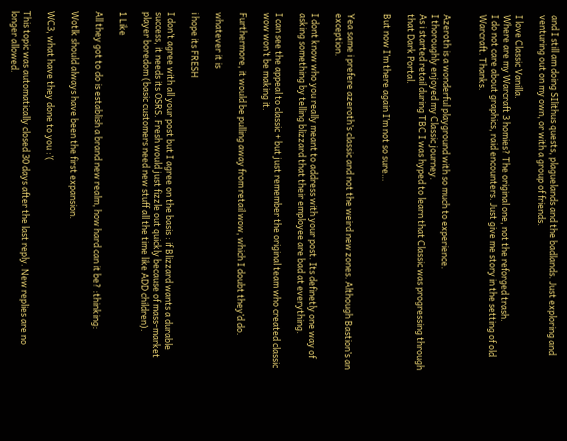and I still am doing SIlithus quests, plaguelands and the badlands. Just exploring and venturing out on my own, or with a group of friends.

I love Classic Vanilla.
Where are my Warcraft 3 homies? The original one, not the reforged trash.
I do not care about graphics, raid encounters. Just give me story in the setting of old Warcraft. Thanks.


Azeroth is a wonderful playground with so much to experience.
I thoroughly enjoyed my Classic journey.
As i started retail during TBC I was hyped to learn that Classic was progressing through that Dark Portal.

But now I’m there again I’m not so sure…


Yea same i prefere azeroth’s classic and not the weird new zones. Although Bastion’s an exception.

I dont know who you really meant to address with your post. Its definetly one way of asking something by telling blizzard that their employee are bad at everything.

I can see the appeal to classic + but just remember the original team who created classic wow won’t be making it.

Furthermore, it would be pulling away from retail wow, which I doubt they’d do.

whatever it is

i hope its FRESH

I don’t agree with all your post but I agree on the basis : if Blizzard wants a durable success, it needs its OSRS. Fresh would just fizzle out quickly because of mass-market player boredom (basic customers need new stuff all the time like ADD children).

1 Like

All they got to do is establish a brand new realm, how hard can it be? :thinking:

Wotlk should always have been the first expansion.

WC3, what have they done to you :’(

This topic was automatically closed 30 days after the last reply. New replies are no longer allowed.